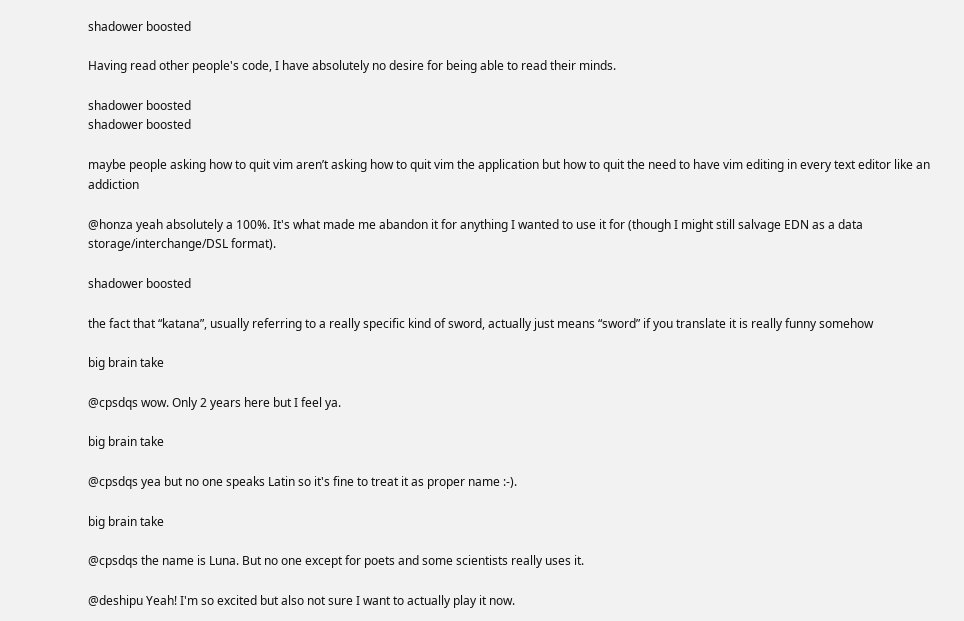shadower boosted

Having read other people's code, I have absolutely no desire for being able to read their minds.

shadower boosted
shadower boosted

maybe people asking how to quit vim aren’t asking how to quit vim the application but how to quit the need to have vim editing in every text editor like an addiction

@honza yeah absolutely a 100%. It's what made me abandon it for anything I wanted to use it for (though I might still salvage EDN as a data storage/interchange/DSL format).

shadower boosted

the fact that “katana”, usually referring to a really specific kind of sword, actually just means “sword” if you translate it is really funny somehow

big brain take

@cpsdqs wow. Only 2 years here but I feel ya.

big brain take

@cpsdqs yea but no one speaks Latin so it's fine to treat it as proper name :-).

big brain take

@cpsdqs the name is Luna. But no one except for poets and some scientists really uses it.

@deshipu Yeah! I'm so excited but also not sure I want to actually play it now.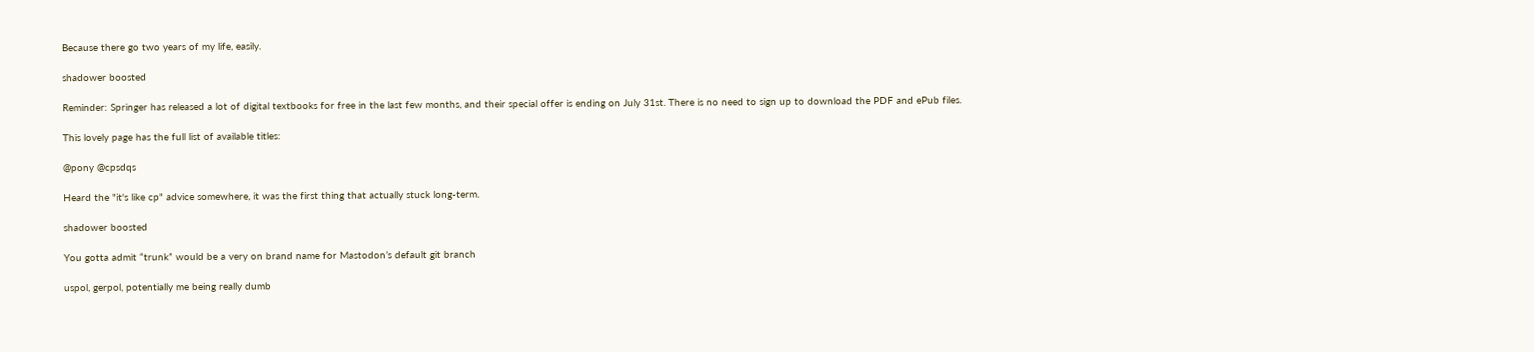Because there go two years of my life, easily.

shadower boosted

Reminder: Springer has released a lot of digital textbooks for free in the last few months, and their special offer is ending on July 31st. There is no need to sign up to download the PDF and ePub files.

This lovely page has the full list of available titles:

@pony @cpsdqs

Heard the "it's like cp" advice somewhere, it was the first thing that actually stuck long-term.

shadower boosted

You gotta admit “trunk” would be a very on brand name for Mastodon’s default git branch

uspol, gerpol, potentially me being really dumb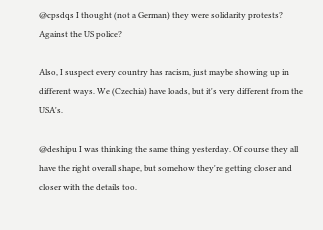@cpsdqs I thought (not a German) they were solidarity protests? Against the US police?

Also, I suspect every country has racism, just maybe showing up in different ways. We (Czechia) have loads, but it's very different from the USA's.

@deshipu I was thinking the same thing yesterday. Of course they all have the right overall shape, but somehow they're getting closer and closer with the details too.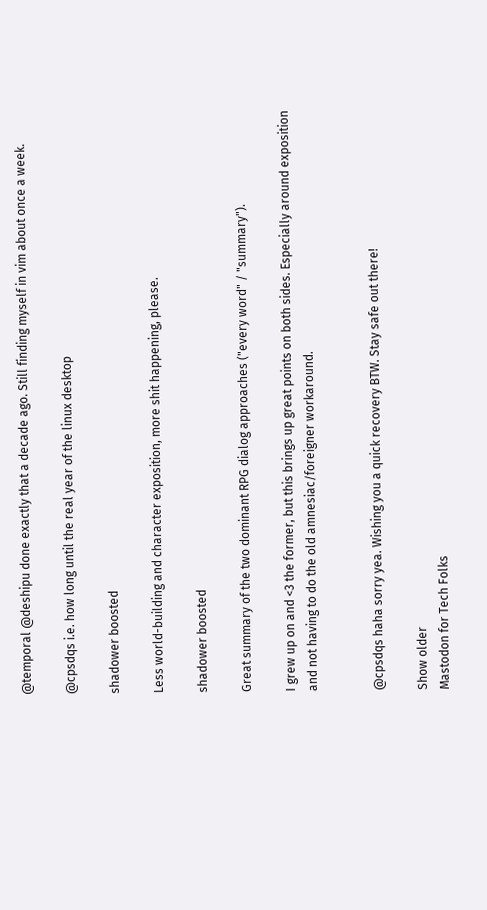@temporal @deshipu done exactly that a decade ago. Still finding myself in vim about once a week.

@cpsdqs i.e. how long until the real year of the linux desktop

shadower boosted

Less world-building and character exposition, more shit happening, please.

shadower boosted

Great summary of the two dominant RPG dialog approaches ("every word" / "summary").

I grew up on and <3 the former, but this brings up great points on both sides. Especially around exposition and not having to do the old amnesiac/foreigner workaround.


@cpsdqs haha sorry yea. Wishing you a quick recovery BTW. Stay safe out there!

Show older
Mastodon for Tech Folks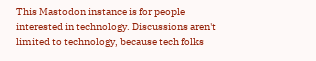This Mastodon instance is for people interested in technology. Discussions aren't limited to technology, because tech folks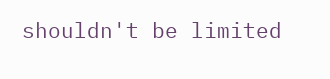shouldn't be limited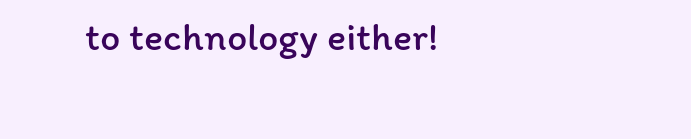to technology either!